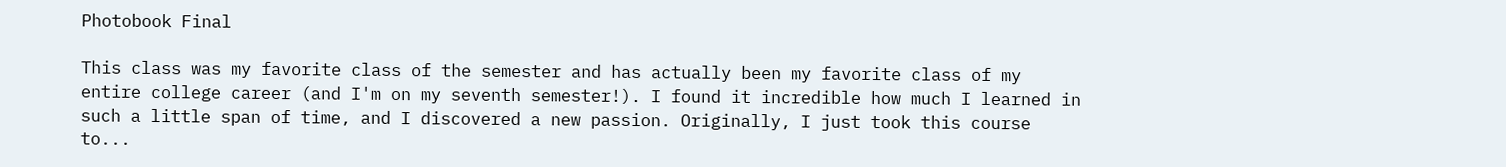Photobook Final

This class was my favorite class of the semester and has actually been my favorite class of my entire college career (and I'm on my seventh semester!). I found it incredible how much I learned in such a little span of time, and I discovered a new passion. Originally, I just took this course to...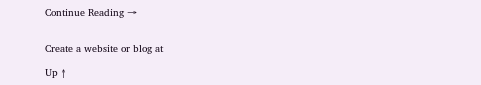Continue Reading →


Create a website or blog at

Up ↑